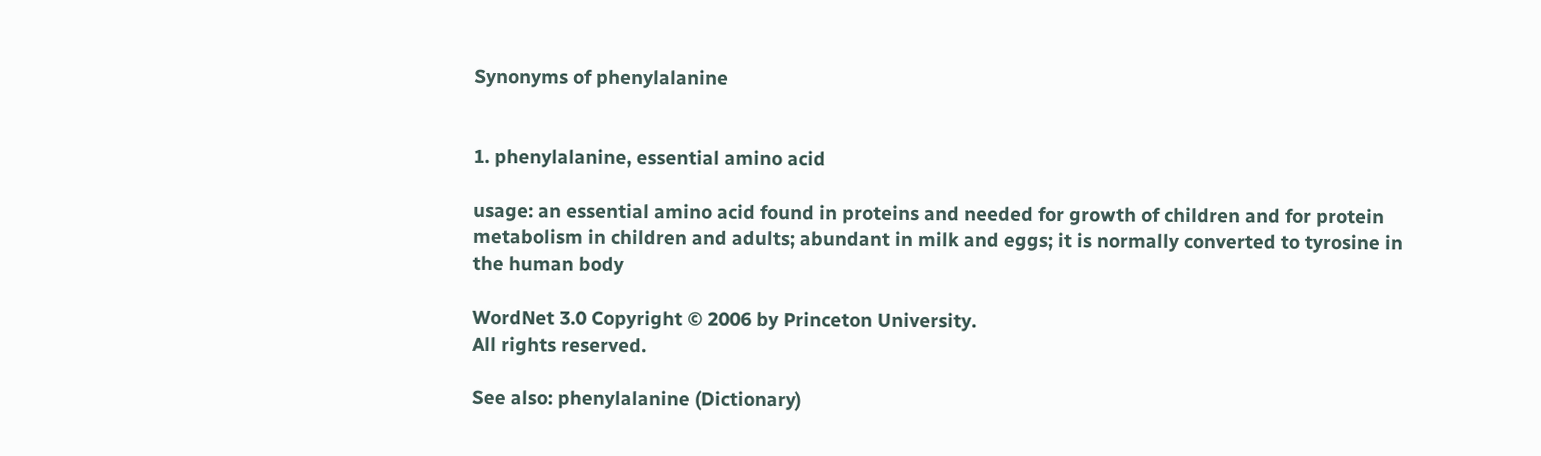Synonyms of phenylalanine


1. phenylalanine, essential amino acid

usage: an essential amino acid found in proteins and needed for growth of children and for protein metabolism in children and adults; abundant in milk and eggs; it is normally converted to tyrosine in the human body

WordNet 3.0 Copyright © 2006 by Princeton University.
All rights reserved.

See also: phenylalanine (Dictionary)